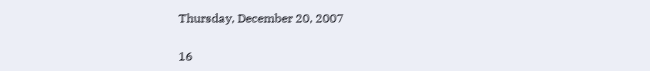Thursday, December 20, 2007

16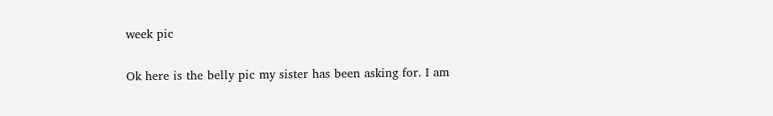week pic

Ok here is the belly pic my sister has been asking for. I am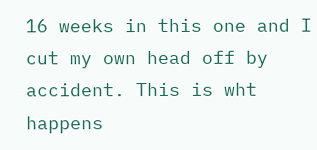16 weeks in this one and I cut my own head off by accident. This is wht happens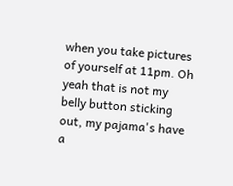when you take pictures of yourself at 11pm. Oh yeah that is not my belly button sticking out, my pajama's have a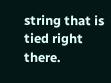string that is tied right there.